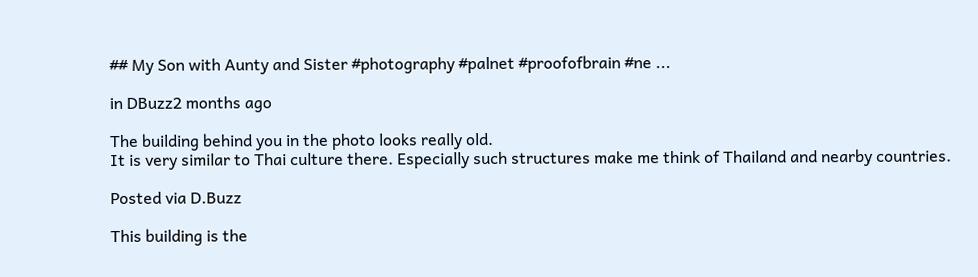## My Son with Aunty and Sister #photography #palnet #proofofbrain #ne ...

in DBuzz2 months ago

The building behind you in the photo looks really old.
It is very similar to Thai culture there. Especially such structures make me think of Thailand and nearby countries.

Posted via D.Buzz

This building is the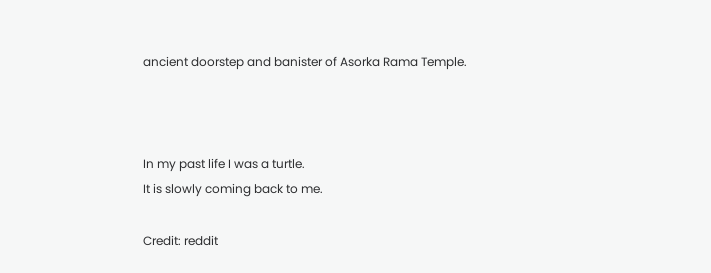ancient doorstep and banister of Asorka Rama Temple.



In my past life I was a turtle.
It is slowly coming back to me.

Credit: reddit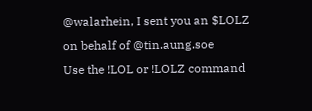@walarhein, I sent you an $LOLZ on behalf of @tin.aung.soe
Use the !LOL or !LOLZ command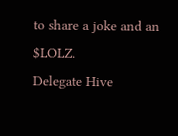to share a joke and an $LOLZ.
Delegate Hive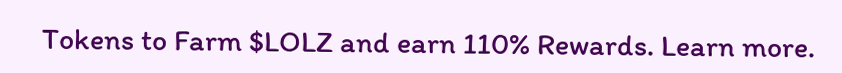Tokens to Farm $LOLZ and earn 110% Rewards. Learn more.